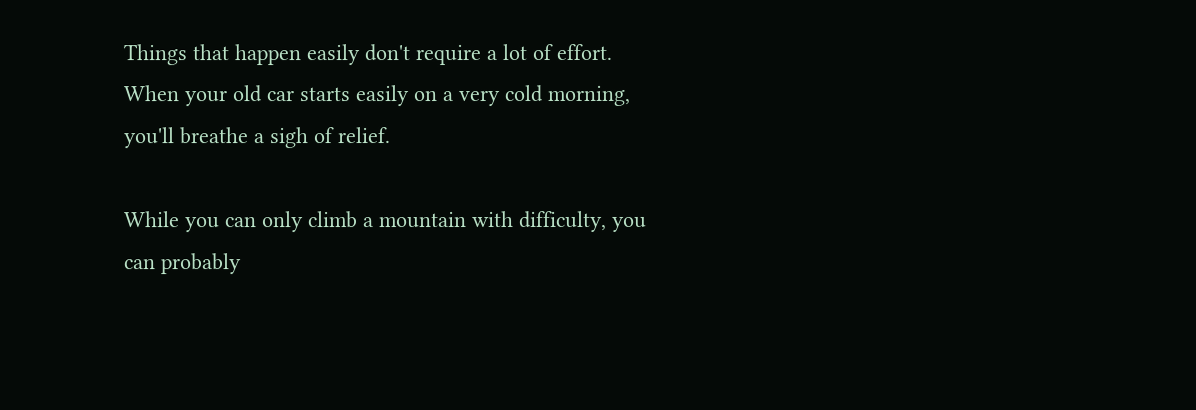Things that happen easily don't require a lot of effort. When your old car starts easily on a very cold morning, you'll breathe a sigh of relief.

While you can only climb a mountain with difficulty, you can probably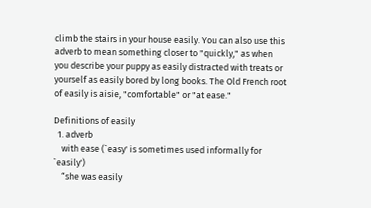climb the stairs in your house easily. You can also use this adverb to mean something closer to "quickly," as when you describe your puppy as easily distracted with treats or yourself as easily bored by long books. The Old French root of easily is aisie, "comfortable" or "at ease."

Definitions of easily
  1. adverb
    with ease (`easy' is sometimes used informally for `easily')
    “she was easily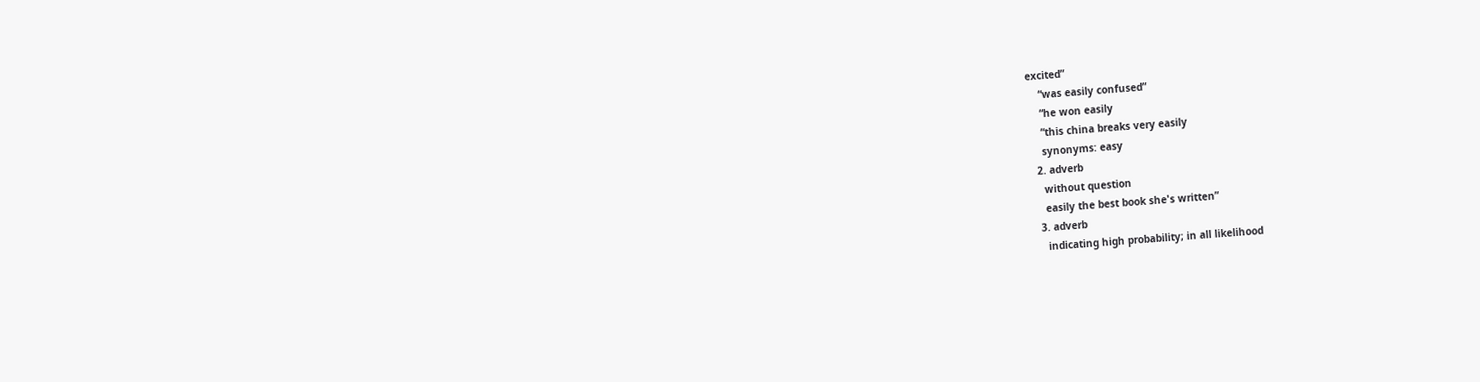excited”
    “was easily confused”
    “he won easily
    “this china breaks very easily
    synonyms: easy
  2. adverb
    without question
    easily the best book she's written”
  3. adverb
    indicating high probability; in all likelihood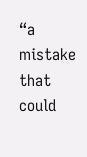“a mistake that could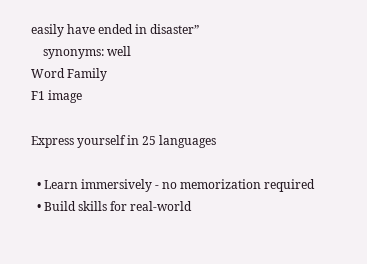easily have ended in disaster”
    synonyms: well
Word Family
F1 image

Express yourself in 25 languages

  • Learn immersively - no memorization required
  • Build skills for real-world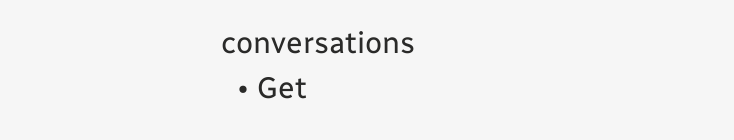conversations
  • Get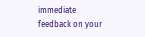immediate feedback on your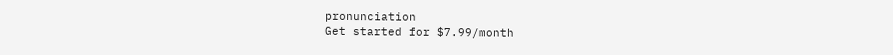pronunciation
Get started for $7.99/month